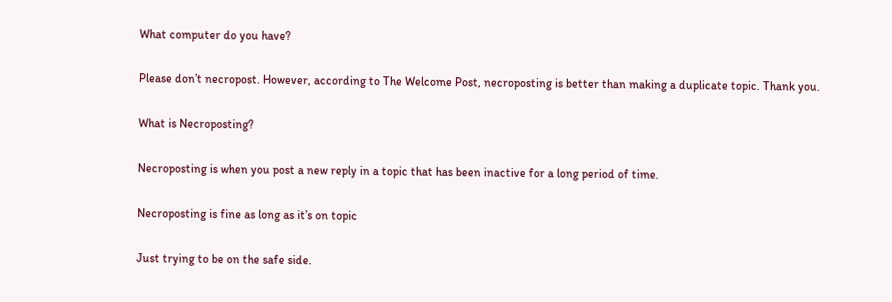What computer do you have?

Please don’t necropost. However, according to The Welcome Post, necroposting is better than making a duplicate topic. Thank you.

What is Necroposting?

Necroposting is when you post a new reply in a topic that has been inactive for a long period of time.

Necroposting is fine as long as it’s on topic

Just trying to be on the safe side.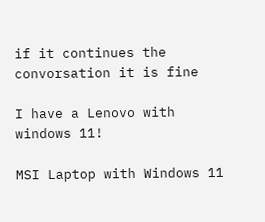if it continues the convorsation it is fine

I have a Lenovo with windows 11!

MSI Laptop with Windows 11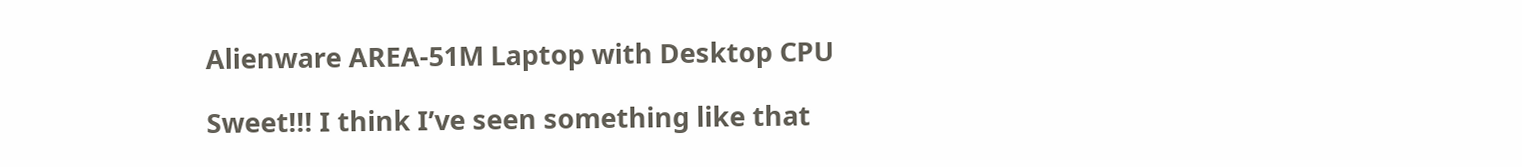Alienware AREA-51M Laptop with Desktop CPU

Sweet!!! I think I’ve seen something like that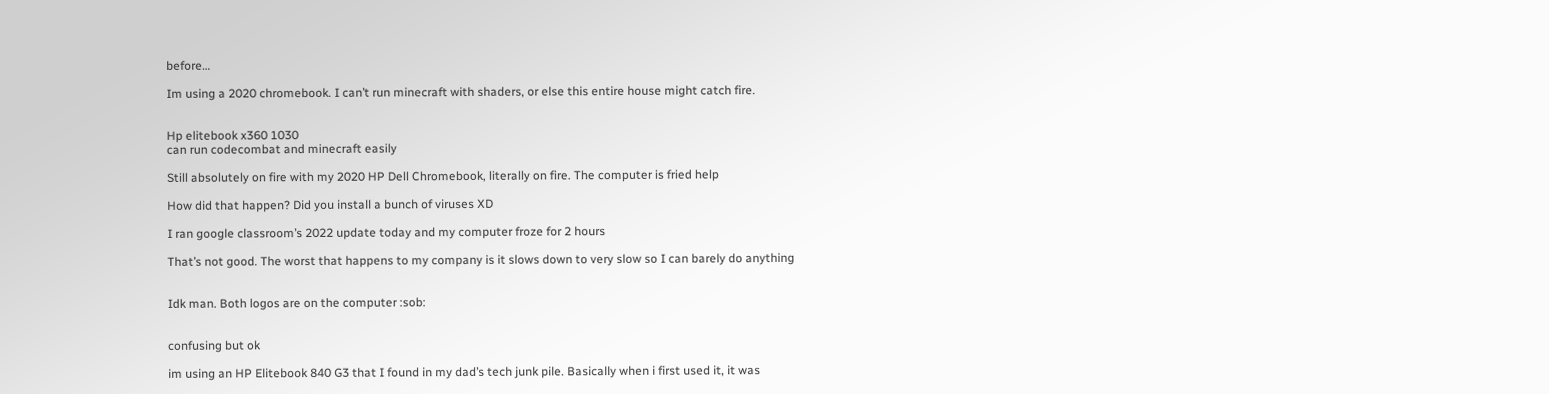before…

Im using a 2020 chromebook. I can’t run minecraft with shaders, or else this entire house might catch fire.


Hp elitebook x360 1030
can run codecombat and minecraft easily

Still absolutely on fire with my 2020 HP Dell Chromebook, literally on fire. The computer is fried help

How did that happen? Did you install a bunch of viruses XD

I ran google classroom’s 2022 update today and my computer froze for 2 hours

That’s not good. The worst that happens to my company is it slows down to very slow so I can barely do anything


Idk man. Both logos are on the computer :sob:


confusing but ok

im using an HP Elitebook 840 G3 that I found in my dad’s tech junk pile. Basically when i first used it, it was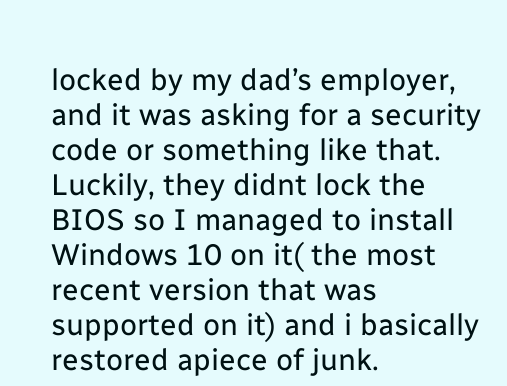locked by my dad’s employer, and it was asking for a security code or something like that. Luckily, they didnt lock the BIOS so I managed to install Windows 10 on it( the most recent version that was supported on it) and i basically restored apiece of junk.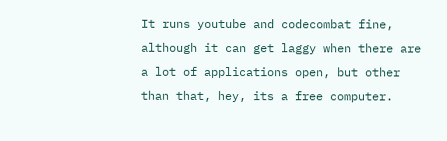It runs youtube and codecombat fine, although it can get laggy when there are a lot of applications open, but other than that, hey, its a free computer.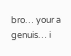bro… your a genuis… i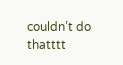couldn’t do thatttt